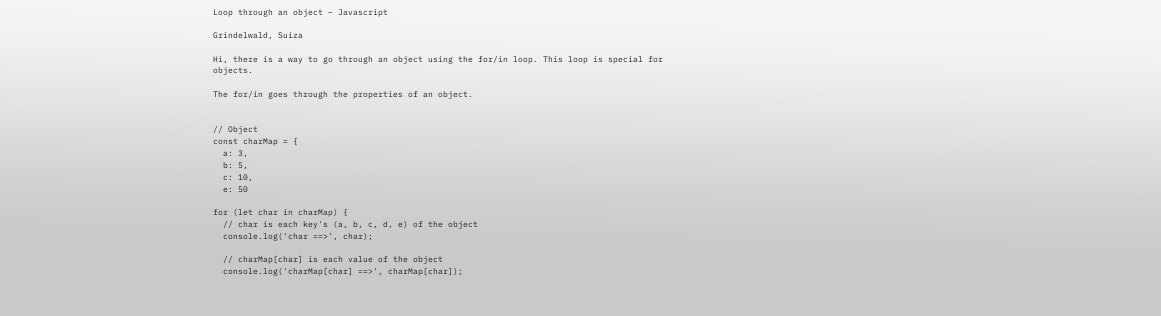Loop through an object – Javascript

Grindelwald, Suiza

Hi, there is a way to go through an object using the for/in loop. This loop is special for objects.

The for/in goes through the properties of an object.


// Object
const charMap = {
  a: 3,
  b: 5,
  c: 10,
  e: 50

for (let char in charMap) {
  // char is each key's (a, b, c, d, e) of the object
  console.log('char ==>', char);

  // charMap[char] is each value of the object
  console.log('charMap[char] ==>', charMap[char]);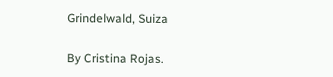Grindelwald, Suiza

By Cristina Rojas.